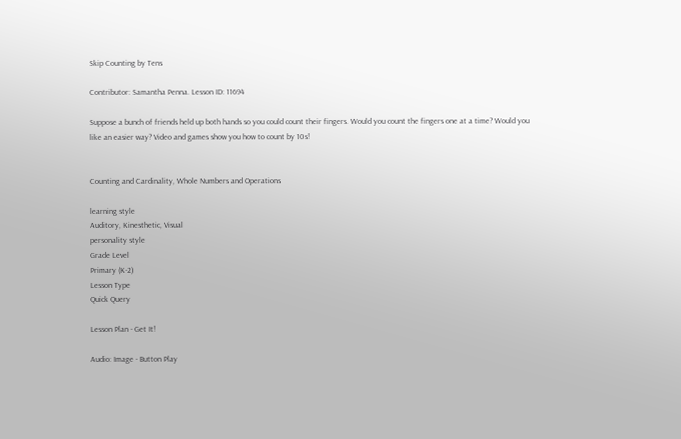Skip Counting by Tens

Contributor: Samantha Penna. Lesson ID: 11694

Suppose a bunch of friends held up both hands so you could count their fingers. Would you count the fingers one at a time? Would you like an easier way? Video and games show you how to count by 10s!


Counting and Cardinality, Whole Numbers and Operations

learning style
Auditory, Kinesthetic, Visual
personality style
Grade Level
Primary (K-2)
Lesson Type
Quick Query

Lesson Plan - Get It!

Audio: Image - Button Play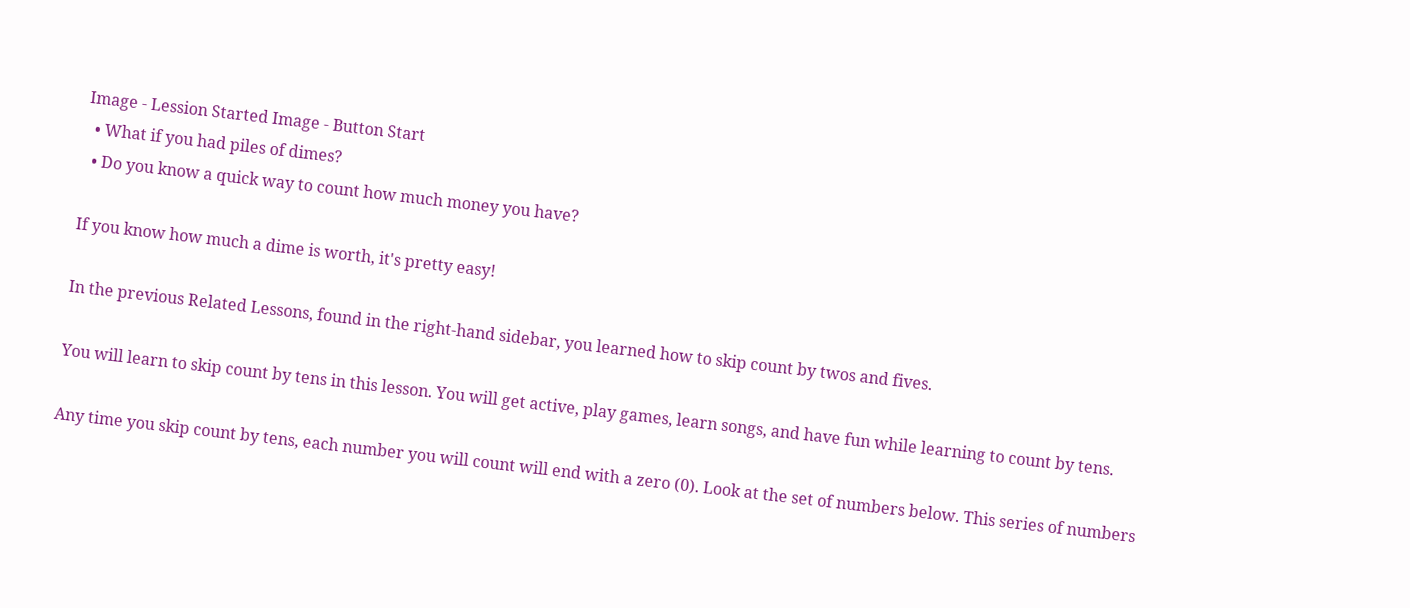Image - Lession Started Image - Button Start
  • What if you had piles of dimes?
  • Do you know a quick way to count how much money you have?

If you know how much a dime is worth, it's pretty easy!

In the previous Related Lessons, found in the right-hand sidebar, you learned how to skip count by twos and fives.

You will learn to skip count by tens in this lesson. You will get active, play games, learn songs, and have fun while learning to count by tens.

Any time you skip count by tens, each number you will count will end with a zero (0). Look at the set of numbers below. This series of numbers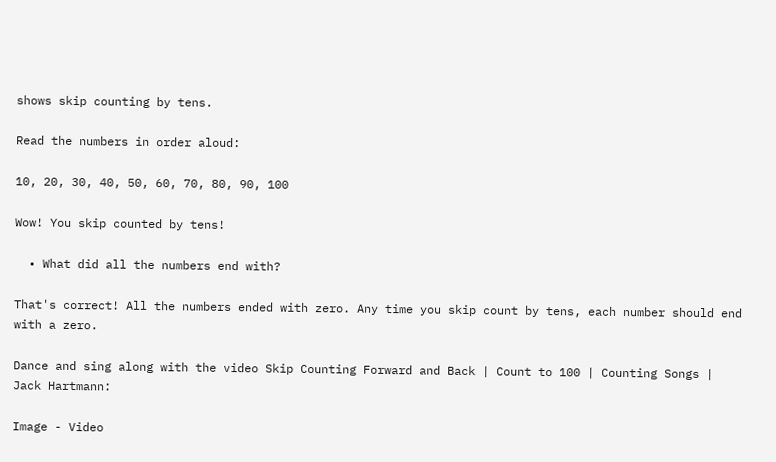shows skip counting by tens.

Read the numbers in order aloud:

10, 20, 30, 40, 50, 60, 70, 80, 90, 100

Wow! You skip counted by tens!

  • What did all the numbers end with?

That's correct! All the numbers ended with zero. Any time you skip count by tens, each number should end with a zero.

Dance and sing along with the video Skip Counting Forward and Back | Count to 100 | Counting Songs | Jack Hartmann:

Image - Video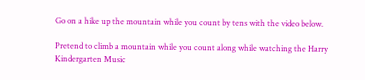Go on a hike up the mountain while you count by tens with the video below.

Pretend to climb a mountain while you count along while watching the Harry Kindergarten Music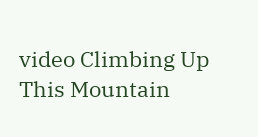video Climbing Up This Mountain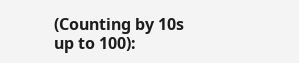(Counting by 10s up to 100):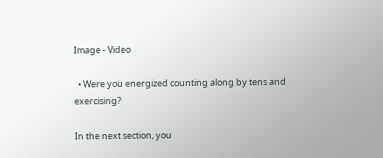Image - Video

  • Were you energized counting along by tens and exercising?

In the next section, you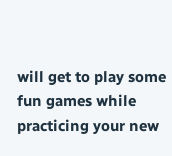will get to play some fun games while practicing your new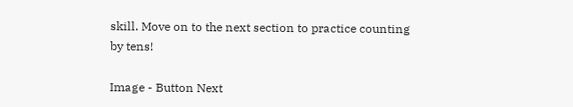skill. Move on to the next section to practice counting by tens!

Image - Button Next